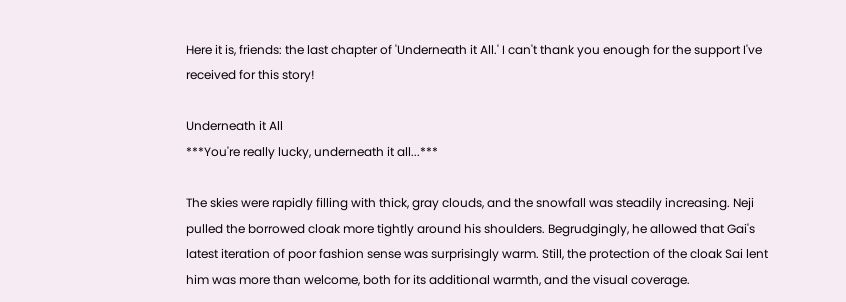Here it is, friends: the last chapter of 'Underneath it All.' I can't thank you enough for the support I've received for this story!

Underneath it All
***You're really lucky, underneath it all...***

The skies were rapidly filling with thick, gray clouds, and the snowfall was steadily increasing. Neji pulled the borrowed cloak more tightly around his shoulders. Begrudgingly, he allowed that Gai's latest iteration of poor fashion sense was surprisingly warm. Still, the protection of the cloak Sai lent him was more than welcome, both for its additional warmth, and the visual coverage.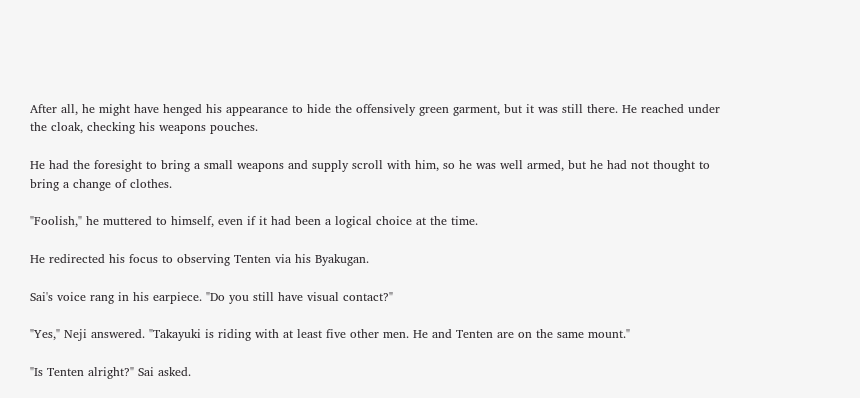After all, he might have henged his appearance to hide the offensively green garment, but it was still there. He reached under the cloak, checking his weapons pouches.

He had the foresight to bring a small weapons and supply scroll with him, so he was well armed, but he had not thought to bring a change of clothes.

"Foolish," he muttered to himself, even if it had been a logical choice at the time.

He redirected his focus to observing Tenten via his Byakugan.

Sai's voice rang in his earpiece. "Do you still have visual contact?"

"Yes," Neji answered. "Takayuki is riding with at least five other men. He and Tenten are on the same mount."

"Is Tenten alright?" Sai asked.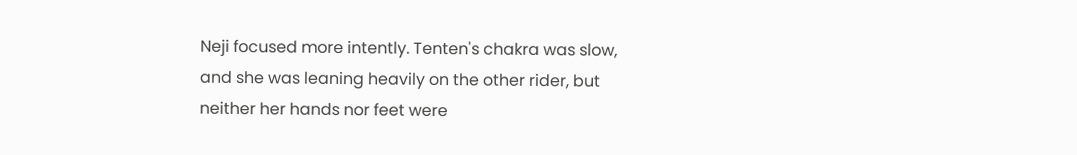Neji focused more intently. Tenten's chakra was slow, and she was leaning heavily on the other rider, but neither her hands nor feet were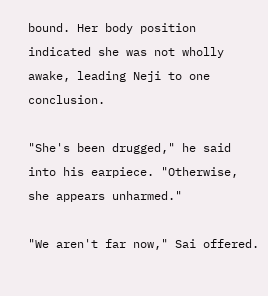bound. Her body position indicated she was not wholly awake, leading Neji to one conclusion.

"She's been drugged," he said into his earpiece. "Otherwise, she appears unharmed."

"We aren't far now," Sai offered.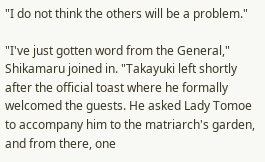"I do not think the others will be a problem."

"I've just gotten word from the General," Shikamaru joined in. "Takayuki left shortly after the official toast where he formally welcomed the guests. He asked Lady Tomoe to accompany him to the matriarch's garden, and from there, one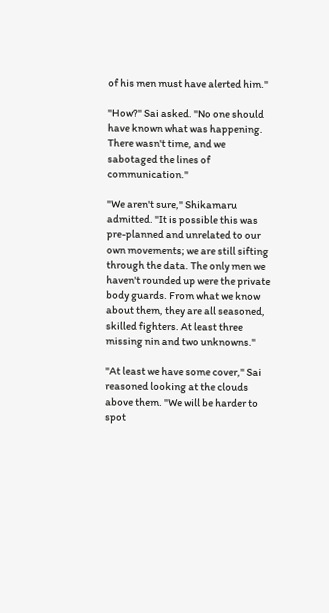of his men must have alerted him."

"How?" Sai asked. "No one should have known what was happening. There wasn't time, and we sabotaged the lines of communication."

"We aren't sure," Shikamaru admitted. "It is possible this was pre-planned and unrelated to our own movements; we are still sifting through the data. The only men we haven't rounded up were the private body guards. From what we know about them, they are all seasoned, skilled fighters. At least three missing nin and two unknowns."

"At least we have some cover," Sai reasoned looking at the clouds above them. "We will be harder to spot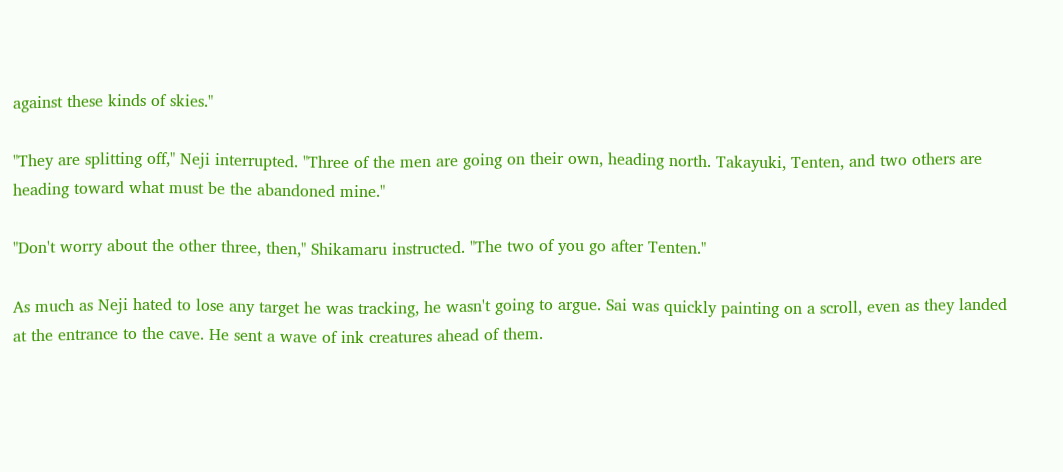against these kinds of skies."

"They are splitting off," Neji interrupted. "Three of the men are going on their own, heading north. Takayuki, Tenten, and two others are heading toward what must be the abandoned mine."

"Don't worry about the other three, then," Shikamaru instructed. "The two of you go after Tenten."

As much as Neji hated to lose any target he was tracking, he wasn't going to argue. Sai was quickly painting on a scroll, even as they landed at the entrance to the cave. He sent a wave of ink creatures ahead of them.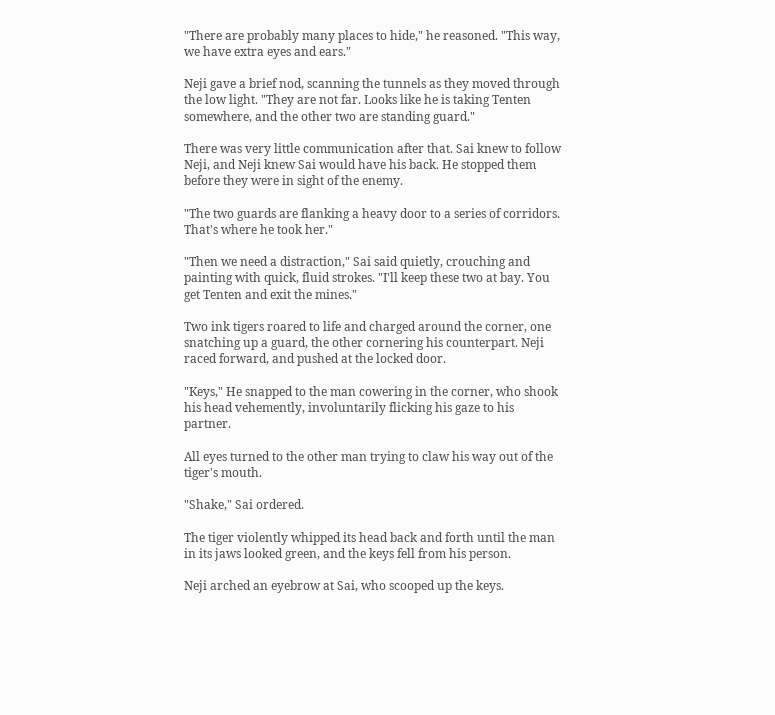"There are probably many places to hide," he reasoned. "This way, we have extra eyes and ears."

Neji gave a brief nod, scanning the tunnels as they moved through the low light. "They are not far. Looks like he is taking Tenten somewhere, and the other two are standing guard."

There was very little communication after that. Sai knew to follow Neji, and Neji knew Sai would have his back. He stopped them before they were in sight of the enemy.

"The two guards are flanking a heavy door to a series of corridors. That's where he took her."

"Then we need a distraction," Sai said quietly, crouching and painting with quick, fluid strokes. "I'll keep these two at bay. You get Tenten and exit the mines."

Two ink tigers roared to life and charged around the corner, one snatching up a guard, the other cornering his counterpart. Neji raced forward, and pushed at the locked door.

"Keys," He snapped to the man cowering in the corner, who shook his head vehemently, involuntarily flicking his gaze to his partner.

All eyes turned to the other man trying to claw his way out of the tiger's mouth.

"Shake," Sai ordered.

The tiger violently whipped its head back and forth until the man in its jaws looked green, and the keys fell from his person.

Neji arched an eyebrow at Sai, who scooped up the keys.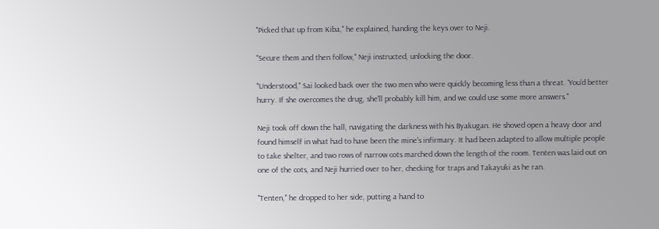"Picked that up from Kiba," he explained, handing the keys over to Neji.

"Secure them and then follow," Neji instructed, unlocking the door.

"Understood," Sai looked back over the two men who were quickly becoming less than a threat. 'You'd better hurry. If she overcomes the drug, she'll probably kill him, and we could use some more answers."

Neji took off down the hall, navigating the darkness with his Byakugan. He shoved open a heavy door and found himself in what had to have been the mine's infirmary. It had been adapted to allow multiple people to take shelter, and two rows of narrow cots marched down the length of the room. Tenten was laid out on one of the cots, and Neji hurried over to her, checking for traps and Takayuki as he ran.

"Tenten," he dropped to her side, putting a hand to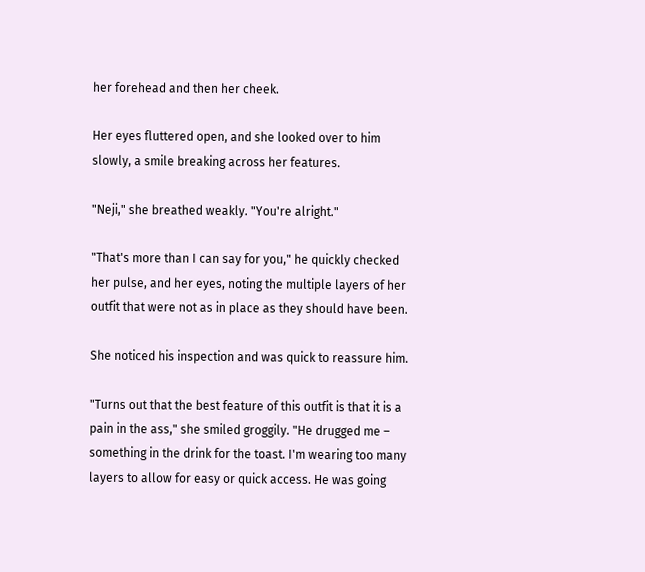her forehead and then her cheek.

Her eyes fluttered open, and she looked over to him slowly, a smile breaking across her features.

"Neji," she breathed weakly. "You're alright."

"That's more than I can say for you," he quickly checked her pulse, and her eyes, noting the multiple layers of her outfit that were not as in place as they should have been.

She noticed his inspection and was quick to reassure him.

"Turns out that the best feature of this outfit is that it is a pain in the ass," she smiled groggily. "He drugged me – something in the drink for the toast. I'm wearing too many layers to allow for easy or quick access. He was going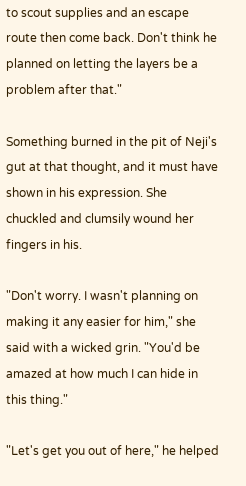to scout supplies and an escape route then come back. Don't think he planned on letting the layers be a problem after that."

Something burned in the pit of Neji's gut at that thought, and it must have shown in his expression. She chuckled and clumsily wound her fingers in his.

"Don't worry. I wasn't planning on making it any easier for him," she said with a wicked grin. "You'd be amazed at how much I can hide in this thing."

"Let's get you out of here," he helped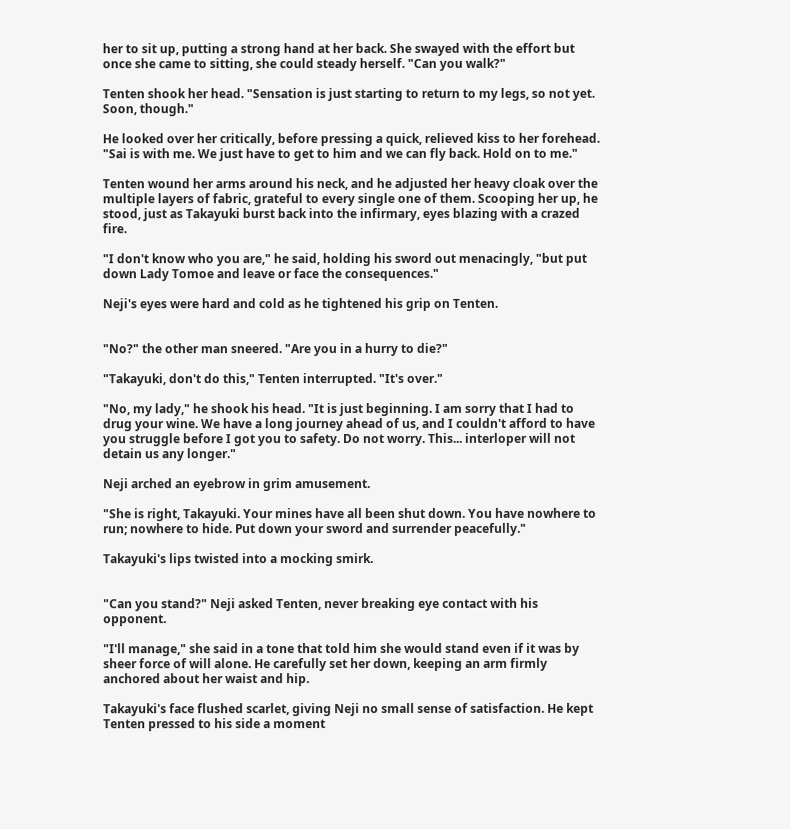her to sit up, putting a strong hand at her back. She swayed with the effort but once she came to sitting, she could steady herself. "Can you walk?"

Tenten shook her head. "Sensation is just starting to return to my legs, so not yet. Soon, though."

He looked over her critically, before pressing a quick, relieved kiss to her forehead. "Sai is with me. We just have to get to him and we can fly back. Hold on to me."

Tenten wound her arms around his neck, and he adjusted her heavy cloak over the multiple layers of fabric, grateful to every single one of them. Scooping her up, he stood, just as Takayuki burst back into the infirmary, eyes blazing with a crazed fire.

"I don't know who you are," he said, holding his sword out menacingly, "but put down Lady Tomoe and leave or face the consequences."

Neji's eyes were hard and cold as he tightened his grip on Tenten.


"No?" the other man sneered. "Are you in a hurry to die?"

"Takayuki, don't do this," Tenten interrupted. "It's over."

"No, my lady," he shook his head. "It is just beginning. I am sorry that I had to drug your wine. We have a long journey ahead of us, and I couldn't afford to have you struggle before I got you to safety. Do not worry. This... interloper will not detain us any longer."

Neji arched an eyebrow in grim amusement.

"She is right, Takayuki. Your mines have all been shut down. You have nowhere to run; nowhere to hide. Put down your sword and surrender peacefully."

Takayuki's lips twisted into a mocking smirk.


"Can you stand?" Neji asked Tenten, never breaking eye contact with his opponent.

"I'll manage," she said in a tone that told him she would stand even if it was by sheer force of will alone. He carefully set her down, keeping an arm firmly anchored about her waist and hip.

Takayuki's face flushed scarlet, giving Neji no small sense of satisfaction. He kept Tenten pressed to his side a moment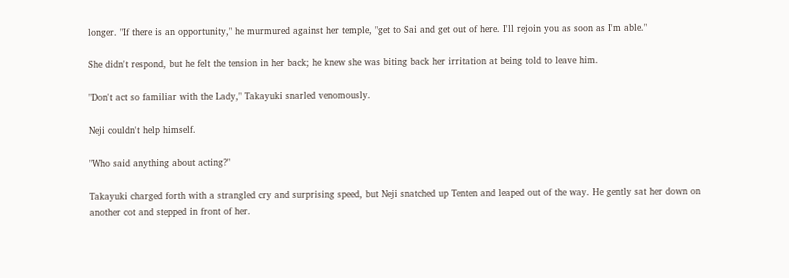longer. "If there is an opportunity," he murmured against her temple, "get to Sai and get out of here. I'll rejoin you as soon as I'm able."

She didn't respond, but he felt the tension in her back; he knew she was biting back her irritation at being told to leave him.

"Don't act so familiar with the Lady," Takayuki snarled venomously.

Neji couldn't help himself.

"Who said anything about acting?"

Takayuki charged forth with a strangled cry and surprising speed, but Neji snatched up Tenten and leaped out of the way. He gently sat her down on another cot and stepped in front of her.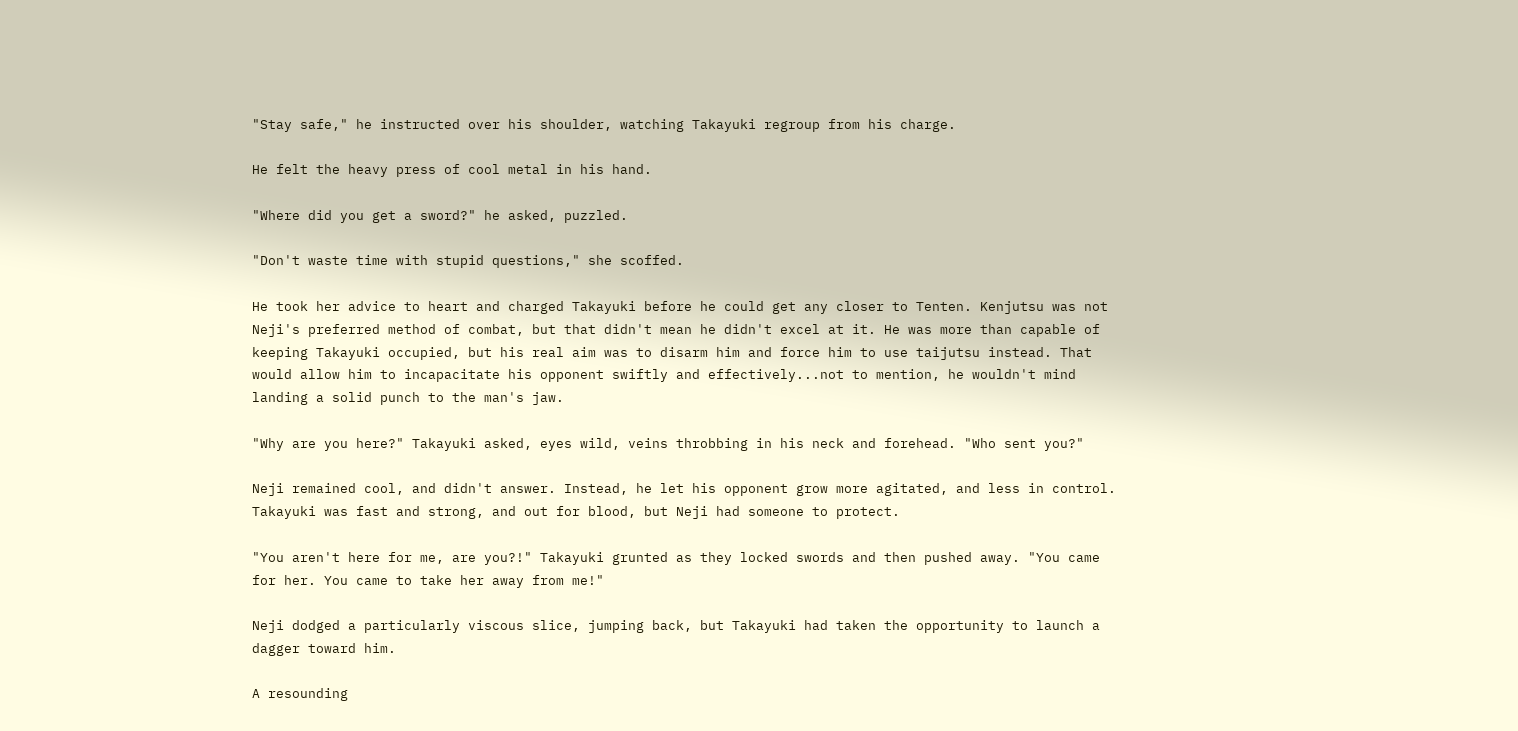"Stay safe," he instructed over his shoulder, watching Takayuki regroup from his charge.

He felt the heavy press of cool metal in his hand.

"Where did you get a sword?" he asked, puzzled.

"Don't waste time with stupid questions," she scoffed.

He took her advice to heart and charged Takayuki before he could get any closer to Tenten. Kenjutsu was not Neji's preferred method of combat, but that didn't mean he didn't excel at it. He was more than capable of keeping Takayuki occupied, but his real aim was to disarm him and force him to use taijutsu instead. That would allow him to incapacitate his opponent swiftly and effectively...not to mention, he wouldn't mind landing a solid punch to the man's jaw.

"Why are you here?" Takayuki asked, eyes wild, veins throbbing in his neck and forehead. "Who sent you?"

Neji remained cool, and didn't answer. Instead, he let his opponent grow more agitated, and less in control. Takayuki was fast and strong, and out for blood, but Neji had someone to protect.

"You aren't here for me, are you?!" Takayuki grunted as they locked swords and then pushed away. "You came for her. You came to take her away from me!"

Neji dodged a particularly viscous slice, jumping back, but Takayuki had taken the opportunity to launch a dagger toward him.

A resounding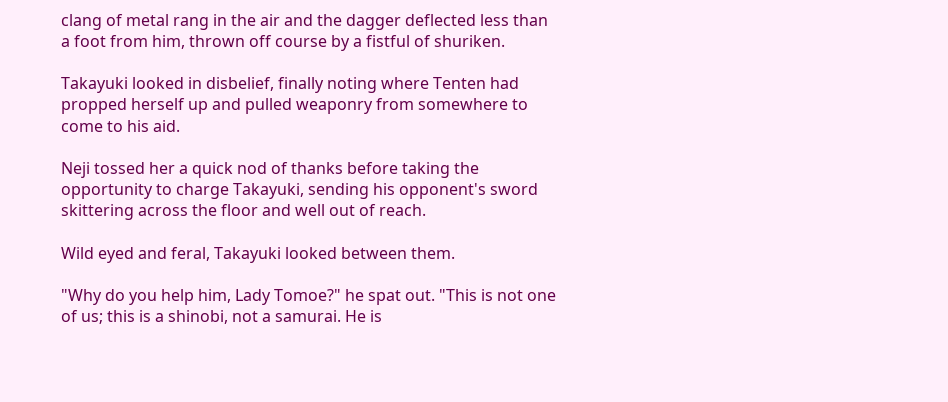clang of metal rang in the air and the dagger deflected less than a foot from him, thrown off course by a fistful of shuriken.

Takayuki looked in disbelief, finally noting where Tenten had propped herself up and pulled weaponry from somewhere to come to his aid.

Neji tossed her a quick nod of thanks before taking the opportunity to charge Takayuki, sending his opponent's sword skittering across the floor and well out of reach.

Wild eyed and feral, Takayuki looked between them.

"Why do you help him, Lady Tomoe?" he spat out. "This is not one of us; this is a shinobi, not a samurai. He is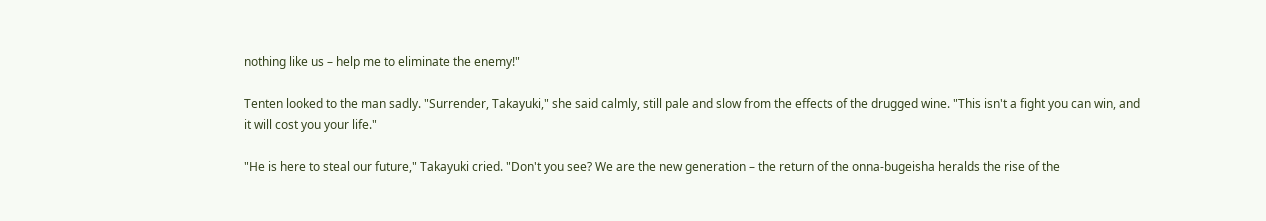nothing like us – help me to eliminate the enemy!"

Tenten looked to the man sadly. "Surrender, Takayuki," she said calmly, still pale and slow from the effects of the drugged wine. "This isn't a fight you can win, and it will cost you your life."

"He is here to steal our future," Takayuki cried. "Don't you see? We are the new generation – the return of the onna-bugeisha heralds the rise of the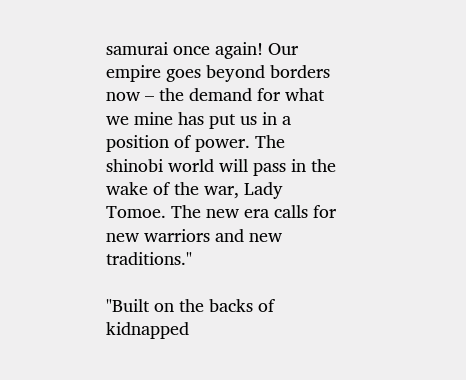samurai once again! Our empire goes beyond borders now – the demand for what we mine has put us in a position of power. The shinobi world will pass in the wake of the war, Lady Tomoe. The new era calls for new warriors and new traditions."

"Built on the backs of kidnapped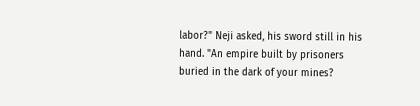labor?" Neji asked, his sword still in his hand. "An empire built by prisoners buried in the dark of your mines?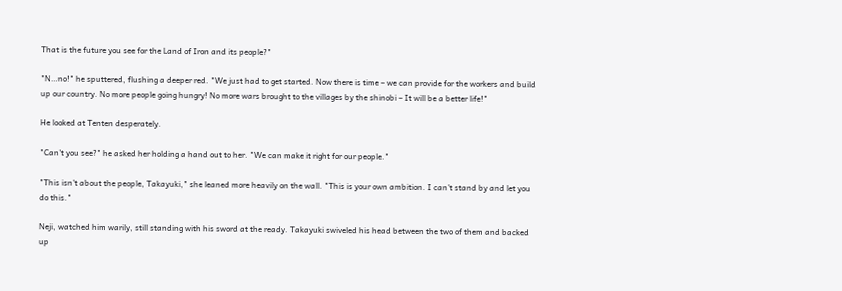That is the future you see for the Land of Iron and its people?"

"N…no!" he sputtered, flushing a deeper red. "We just had to get started. Now there is time – we can provide for the workers and build up our country. No more people going hungry! No more wars brought to the villages by the shinobi – It will be a better life!"

He looked at Tenten desperately.

"Can't you see?" he asked her holding a hand out to her. "We can make it right for our people."

"This isn't about the people, Takayuki," she leaned more heavily on the wall. "This is your own ambition. I can't stand by and let you do this."

Neji, watched him warily, still standing with his sword at the ready. Takayuki swiveled his head between the two of them and backed up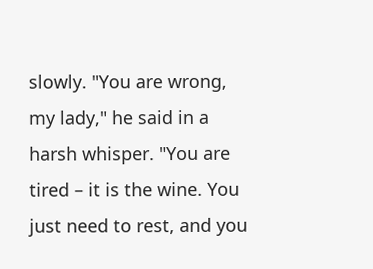slowly. "You are wrong, my lady," he said in a harsh whisper. "You are tired – it is the wine. You just need to rest, and you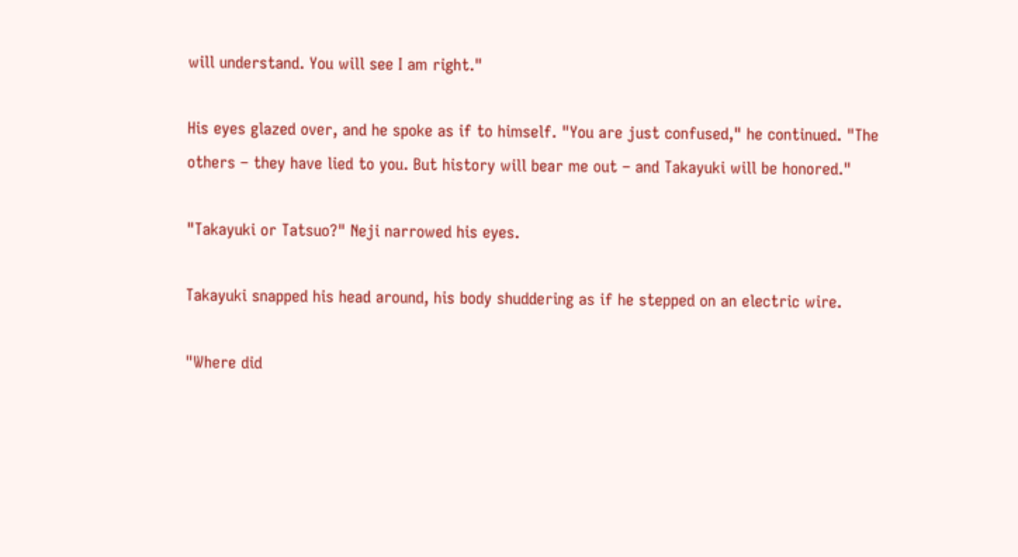will understand. You will see I am right."

His eyes glazed over, and he spoke as if to himself. "You are just confused," he continued. "The others – they have lied to you. But history will bear me out – and Takayuki will be honored."

"Takayuki or Tatsuo?" Neji narrowed his eyes.

Takayuki snapped his head around, his body shuddering as if he stepped on an electric wire.

"Where did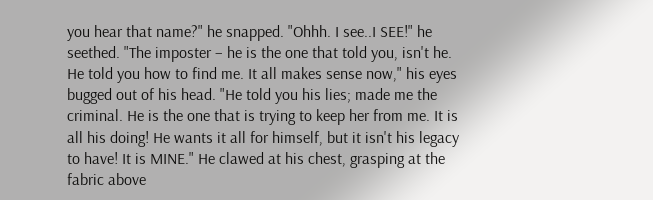you hear that name?" he snapped. "Ohhh. I see..I SEE!" he seethed. "The imposter – he is the one that told you, isn't he. He told you how to find me. It all makes sense now," his eyes bugged out of his head. "He told you his lies; made me the criminal. He is the one that is trying to keep her from me. It is all his doing! He wants it all for himself, but it isn't his legacy to have! It is MINE." He clawed at his chest, grasping at the fabric above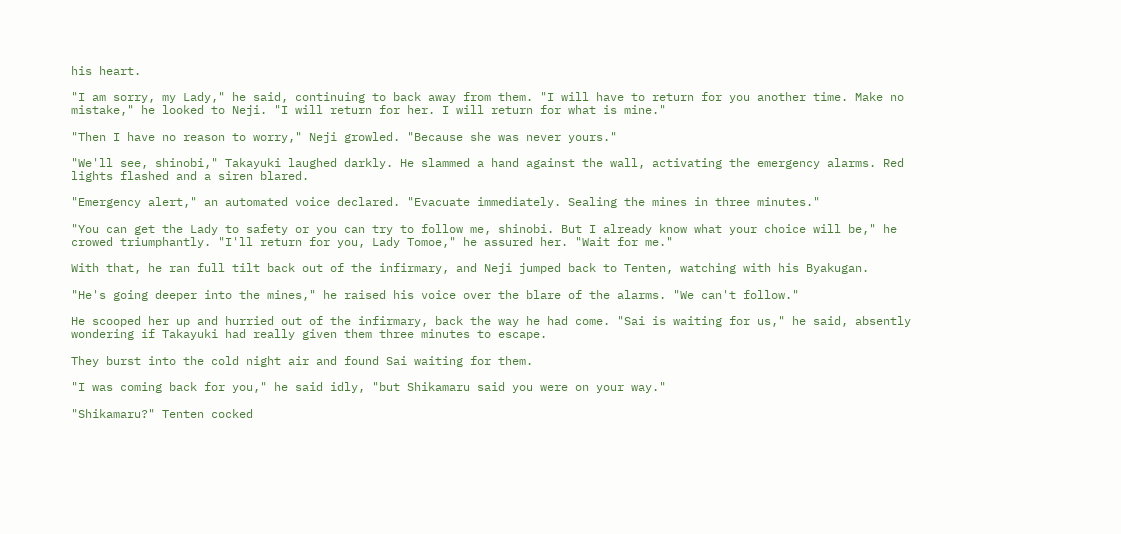his heart.

"I am sorry, my Lady," he said, continuing to back away from them. "I will have to return for you another time. Make no mistake," he looked to Neji. "I will return for her. I will return for what is mine."

"Then I have no reason to worry," Neji growled. "Because she was never yours."

"We'll see, shinobi," Takayuki laughed darkly. He slammed a hand against the wall, activating the emergency alarms. Red lights flashed and a siren blared.

"Emergency alert," an automated voice declared. "Evacuate immediately. Sealing the mines in three minutes."

"You can get the Lady to safety or you can try to follow me, shinobi. But I already know what your choice will be," he crowed triumphantly. "I'll return for you, Lady Tomoe," he assured her. "Wait for me."

With that, he ran full tilt back out of the infirmary, and Neji jumped back to Tenten, watching with his Byakugan.

"He's going deeper into the mines," he raised his voice over the blare of the alarms. "We can't follow."

He scooped her up and hurried out of the infirmary, back the way he had come. "Sai is waiting for us," he said, absently wondering if Takayuki had really given them three minutes to escape.

They burst into the cold night air and found Sai waiting for them.

"I was coming back for you," he said idly, "but Shikamaru said you were on your way."

"Shikamaru?" Tenten cocked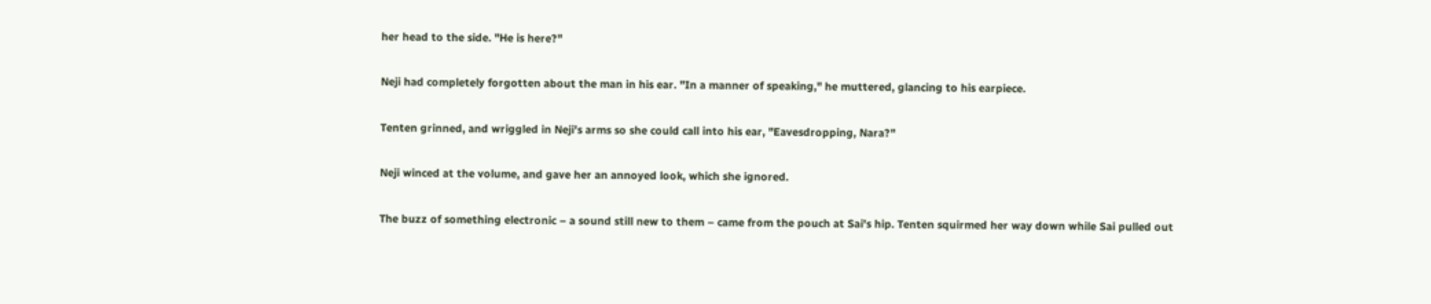her head to the side. "He is here?"

Neji had completely forgotten about the man in his ear. "In a manner of speaking," he muttered, glancing to his earpiece.

Tenten grinned, and wriggled in Neji's arms so she could call into his ear, "Eavesdropping, Nara?"

Neji winced at the volume, and gave her an annoyed look, which she ignored.

The buzz of something electronic – a sound still new to them – came from the pouch at Sai's hip. Tenten squirmed her way down while Sai pulled out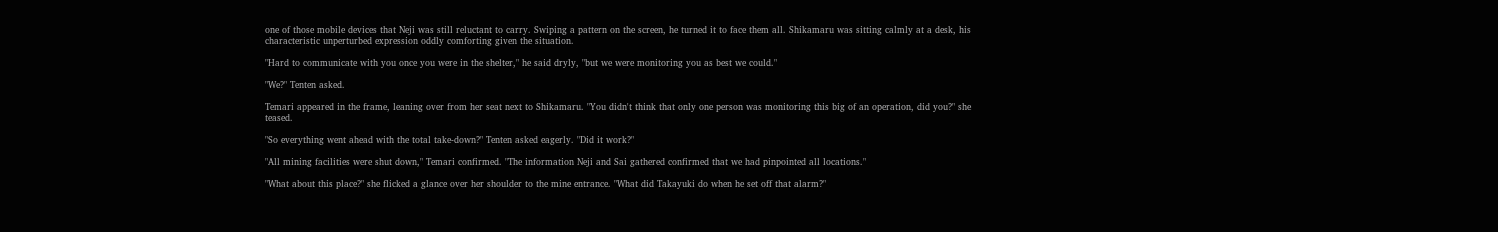one of those mobile devices that Neji was still reluctant to carry. Swiping a pattern on the screen, he turned it to face them all. Shikamaru was sitting calmly at a desk, his characteristic unperturbed expression oddly comforting given the situation.

"Hard to communicate with you once you were in the shelter," he said dryly, "but we were monitoring you as best we could."

"We?" Tenten asked.

Temari appeared in the frame, leaning over from her seat next to Shikamaru. "You didn't think that only one person was monitoring this big of an operation, did you?" she teased.

"So everything went ahead with the total take-down?" Tenten asked eagerly. "Did it work?"

"All mining facilities were shut down," Temari confirmed. "The information Neji and Sai gathered confirmed that we had pinpointed all locations."

"What about this place?" she flicked a glance over her shoulder to the mine entrance. "What did Takayuki do when he set off that alarm?"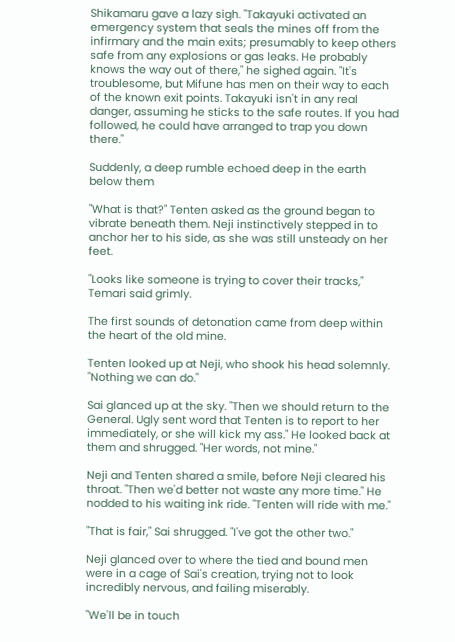Shikamaru gave a lazy sigh. "Takayuki activated an emergency system that seals the mines off from the infirmary and the main exits; presumably to keep others safe from any explosions or gas leaks. He probably knows the way out of there," he sighed again. "It's troublesome, but Mifune has men on their way to each of the known exit points. Takayuki isn't in any real danger, assuming he sticks to the safe routes. If you had followed, he could have arranged to trap you down there."

Suddenly, a deep rumble echoed deep in the earth below them

"What is that?" Tenten asked as the ground began to vibrate beneath them. Neji instinctively stepped in to anchor her to his side, as she was still unsteady on her feet.

"Looks like someone is trying to cover their tracks," Temari said grimly.

The first sounds of detonation came from deep within the heart of the old mine.

Tenten looked up at Neji, who shook his head solemnly. "Nothing we can do."

Sai glanced up at the sky. "Then we should return to the General. Ugly sent word that Tenten is to report to her immediately, or she will kick my ass." He looked back at them and shrugged. "Her words, not mine."

Neji and Tenten shared a smile, before Neji cleared his throat. "Then we'd better not waste any more time." He nodded to his waiting ink ride. "Tenten will ride with me."

"That is fair," Sai shrugged. "I've got the other two."

Neji glanced over to where the tied and bound men were in a cage of Sai's creation, trying not to look incredibly nervous, and failing miserably.

"We'll be in touch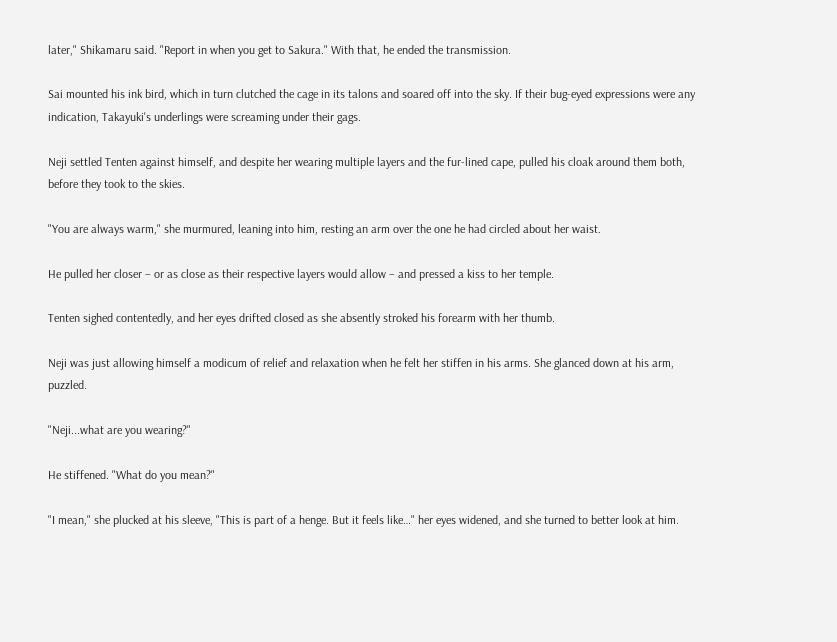later," Shikamaru said. "Report in when you get to Sakura." With that, he ended the transmission.

Sai mounted his ink bird, which in turn clutched the cage in its talons and soared off into the sky. If their bug-eyed expressions were any indication, Takayuki's underlings were screaming under their gags.

Neji settled Tenten against himself, and despite her wearing multiple layers and the fur-lined cape, pulled his cloak around them both, before they took to the skies.

"You are always warm," she murmured, leaning into him, resting an arm over the one he had circled about her waist.

He pulled her closer – or as close as their respective layers would allow – and pressed a kiss to her temple.

Tenten sighed contentedly, and her eyes drifted closed as she absently stroked his forearm with her thumb.

Neji was just allowing himself a modicum of relief and relaxation when he felt her stiffen in his arms. She glanced down at his arm, puzzled.

"Neji...what are you wearing?"

He stiffened. "What do you mean?"

"I mean," she plucked at his sleeve, "This is part of a henge. But it feels like…" her eyes widened, and she turned to better look at him.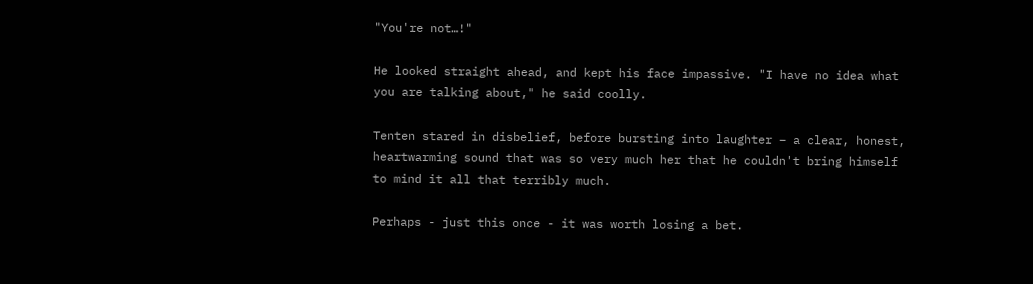"You're not…!"

He looked straight ahead, and kept his face impassive. "I have no idea what you are talking about," he said coolly.

Tenten stared in disbelief, before bursting into laughter – a clear, honest, heartwarming sound that was so very much her that he couldn't bring himself to mind it all that terribly much.

Perhaps - just this once - it was worth losing a bet.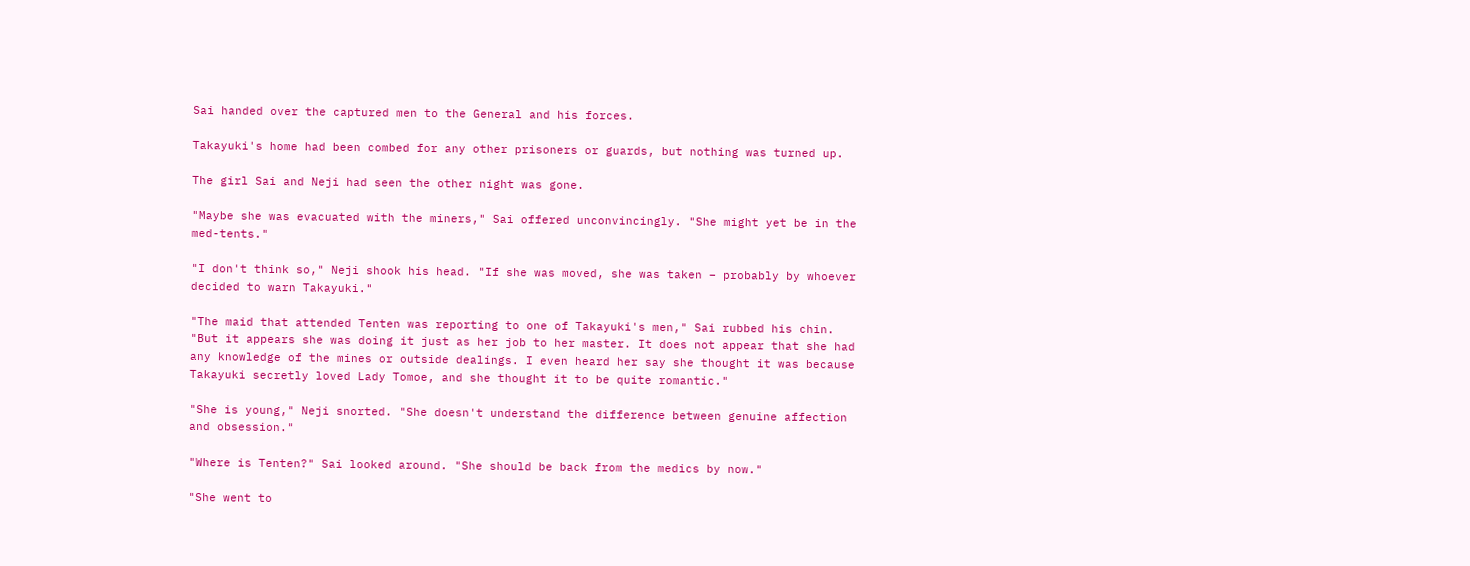Sai handed over the captured men to the General and his forces.

Takayuki's home had been combed for any other prisoners or guards, but nothing was turned up.

The girl Sai and Neji had seen the other night was gone.

"Maybe she was evacuated with the miners," Sai offered unconvincingly. "She might yet be in the med-tents."

"I don't think so," Neji shook his head. "If she was moved, she was taken – probably by whoever decided to warn Takayuki."

"The maid that attended Tenten was reporting to one of Takayuki's men," Sai rubbed his chin. "But it appears she was doing it just as her job to her master. It does not appear that she had any knowledge of the mines or outside dealings. I even heard her say she thought it was because Takayuki secretly loved Lady Tomoe, and she thought it to be quite romantic."

"She is young," Neji snorted. "She doesn't understand the difference between genuine affection and obsession."

"Where is Tenten?" Sai looked around. "She should be back from the medics by now."

"She went to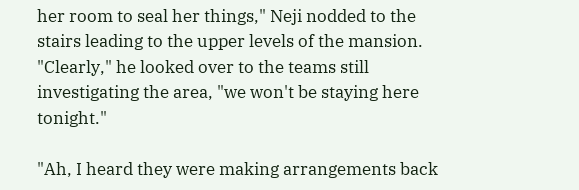her room to seal her things," Neji nodded to the stairs leading to the upper levels of the mansion. "Clearly," he looked over to the teams still investigating the area, "we won't be staying here tonight."

"Ah, I heard they were making arrangements back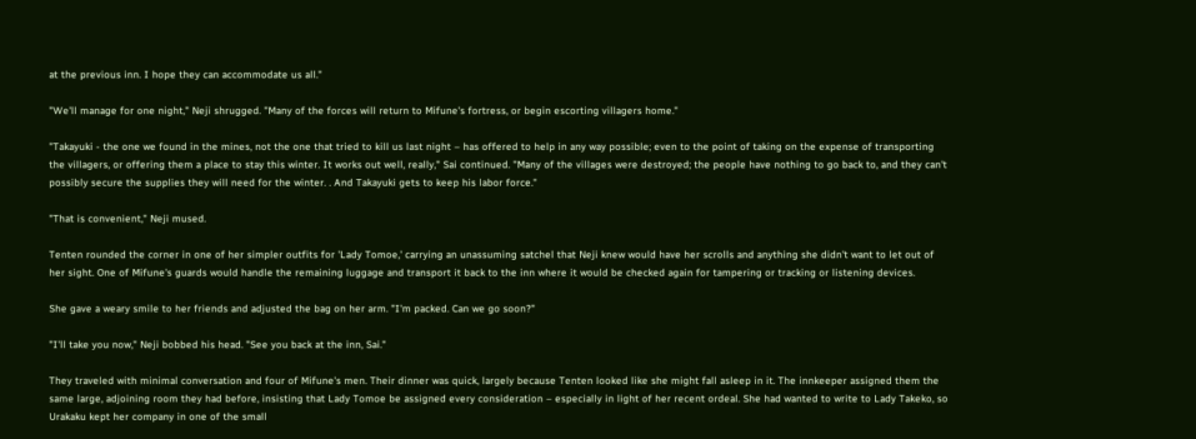at the previous inn. I hope they can accommodate us all."

"We'll manage for one night," Neji shrugged. "Many of the forces will return to Mifune's fortress, or begin escorting villagers home."

"Takayuki - the one we found in the mines, not the one that tried to kill us last night – has offered to help in any way possible; even to the point of taking on the expense of transporting the villagers, or offering them a place to stay this winter. It works out well, really," Sai continued. "Many of the villages were destroyed; the people have nothing to go back to, and they can't possibly secure the supplies they will need for the winter. . And Takayuki gets to keep his labor force."

"That is convenient," Neji mused.

Tenten rounded the corner in one of her simpler outfits for 'Lady Tomoe,' carrying an unassuming satchel that Neji knew would have her scrolls and anything she didn't want to let out of her sight. One of Mifune's guards would handle the remaining luggage and transport it back to the inn where it would be checked again for tampering or tracking or listening devices.

She gave a weary smile to her friends and adjusted the bag on her arm. "I'm packed. Can we go soon?"

"I'll take you now," Neji bobbed his head. "See you back at the inn, Sai."

They traveled with minimal conversation and four of Mifune's men. Their dinner was quick, largely because Tenten looked like she might fall asleep in it. The innkeeper assigned them the same large, adjoining room they had before, insisting that Lady Tomoe be assigned every consideration – especially in light of her recent ordeal. She had wanted to write to Lady Takeko, so Urakaku kept her company in one of the small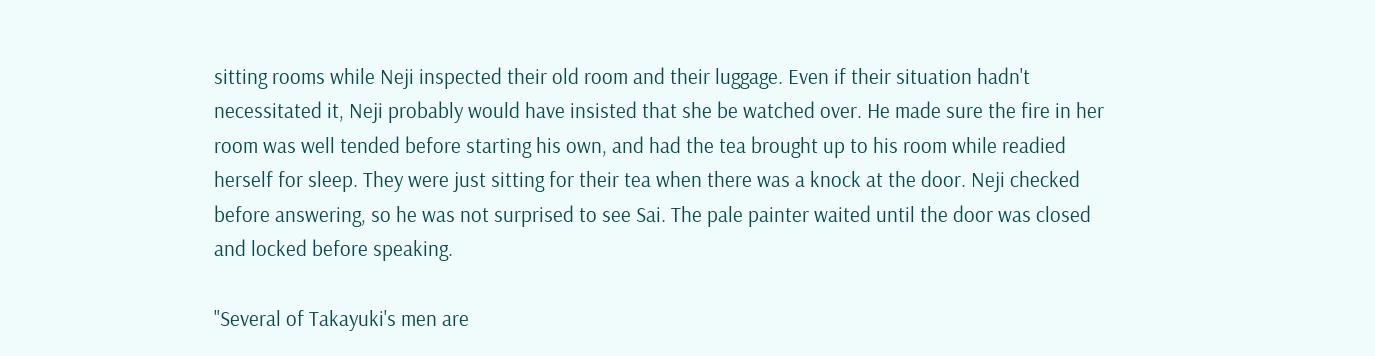sitting rooms while Neji inspected their old room and their luggage. Even if their situation hadn't necessitated it, Neji probably would have insisted that she be watched over. He made sure the fire in her room was well tended before starting his own, and had the tea brought up to his room while readied herself for sleep. They were just sitting for their tea when there was a knock at the door. Neji checked before answering, so he was not surprised to see Sai. The pale painter waited until the door was closed and locked before speaking.

"Several of Takayuki's men are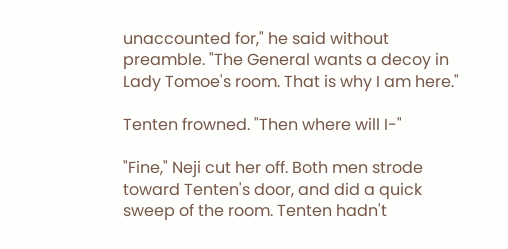unaccounted for," he said without preamble. "The General wants a decoy in Lady Tomoe's room. That is why I am here."

Tenten frowned. "Then where will I-"

"Fine," Neji cut her off. Both men strode toward Tenten's door, and did a quick sweep of the room. Tenten hadn't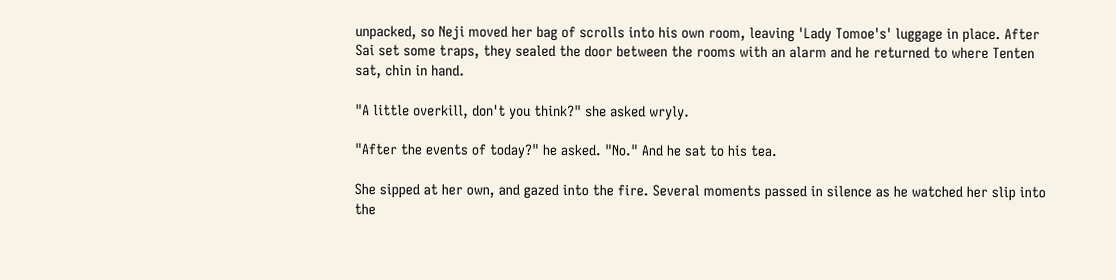unpacked, so Neji moved her bag of scrolls into his own room, leaving 'Lady Tomoe's' luggage in place. After Sai set some traps, they sealed the door between the rooms with an alarm and he returned to where Tenten sat, chin in hand.

"A little overkill, don't you think?" she asked wryly.

"After the events of today?" he asked. "No." And he sat to his tea.

She sipped at her own, and gazed into the fire. Several moments passed in silence as he watched her slip into the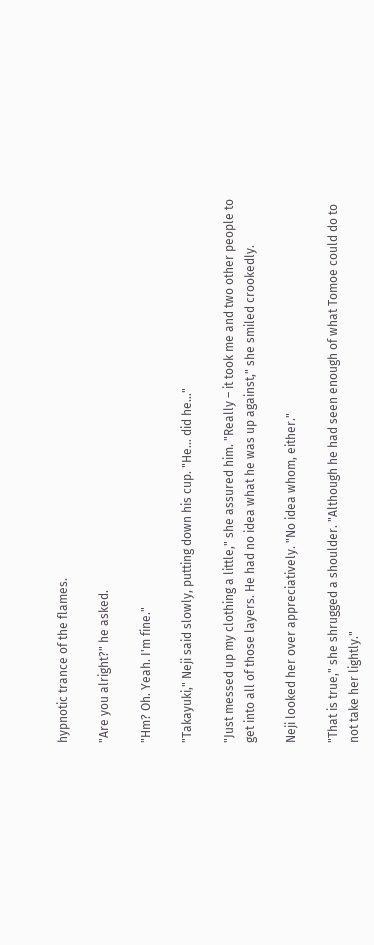hypnotic trance of the flames.

"Are you alright?" he asked.

"Hm? Oh. Yeah. I'm fine."

"Takayuki," Neji said slowly, putting down his cup. "He… did he…"

"Just messed up my clothing a little," she assured him. "Really – it took me and two other people to get into all of those layers. He had no idea what he was up against," she smiled crookedly.

Neji looked her over appreciatively. "No idea whom, either."

"That is true," she shrugged a shoulder. "Although he had seen enough of what Tomoe could do to not take her lightly."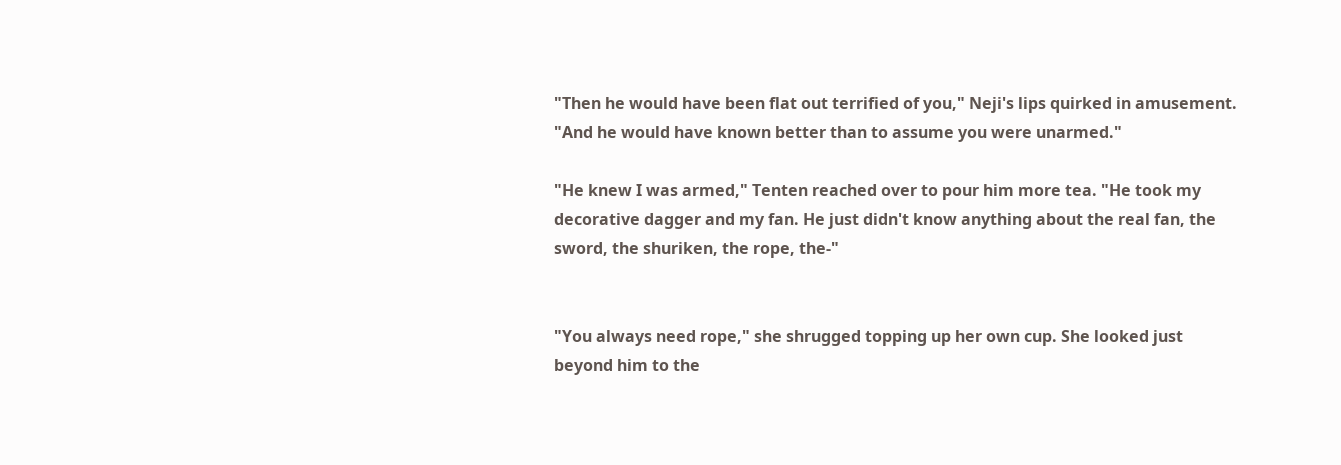"Then he would have been flat out terrified of you," Neji's lips quirked in amusement. "And he would have known better than to assume you were unarmed."

"He knew I was armed," Tenten reached over to pour him more tea. "He took my decorative dagger and my fan. He just didn't know anything about the real fan, the sword, the shuriken, the rope, the-"


"You always need rope," she shrugged topping up her own cup. She looked just beyond him to the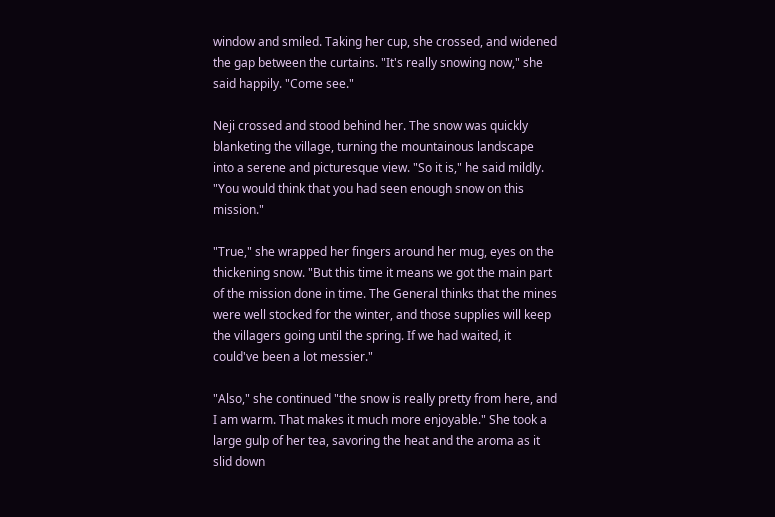window and smiled. Taking her cup, she crossed, and widened the gap between the curtains. "It's really snowing now," she said happily. "Come see."

Neji crossed and stood behind her. The snow was quickly blanketing the village, turning the mountainous landscape into a serene and picturesque view. "So it is," he said mildly. "You would think that you had seen enough snow on this mission."

"True," she wrapped her fingers around her mug, eyes on the thickening snow. "But this time it means we got the main part of the mission done in time. The General thinks that the mines were well stocked for the winter, and those supplies will keep the villagers going until the spring. If we had waited, it could've been a lot messier."

"Also," she continued "the snow is really pretty from here, and I am warm. That makes it much more enjoyable." She took a large gulp of her tea, savoring the heat and the aroma as it slid down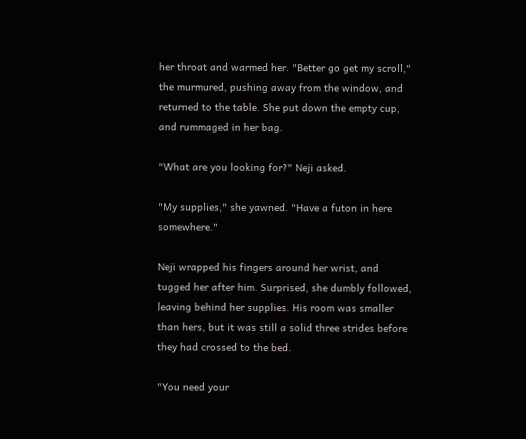her throat and warmed her. "Better go get my scroll," the murmured, pushing away from the window, and returned to the table. She put down the empty cup, and rummaged in her bag.

"What are you looking for?" Neji asked.

"My supplies," she yawned. "Have a futon in here somewhere."

Neji wrapped his fingers around her wrist, and tugged her after him. Surprised, she dumbly followed, leaving behind her supplies. His room was smaller than hers, but it was still a solid three strides before they had crossed to the bed.

"You need your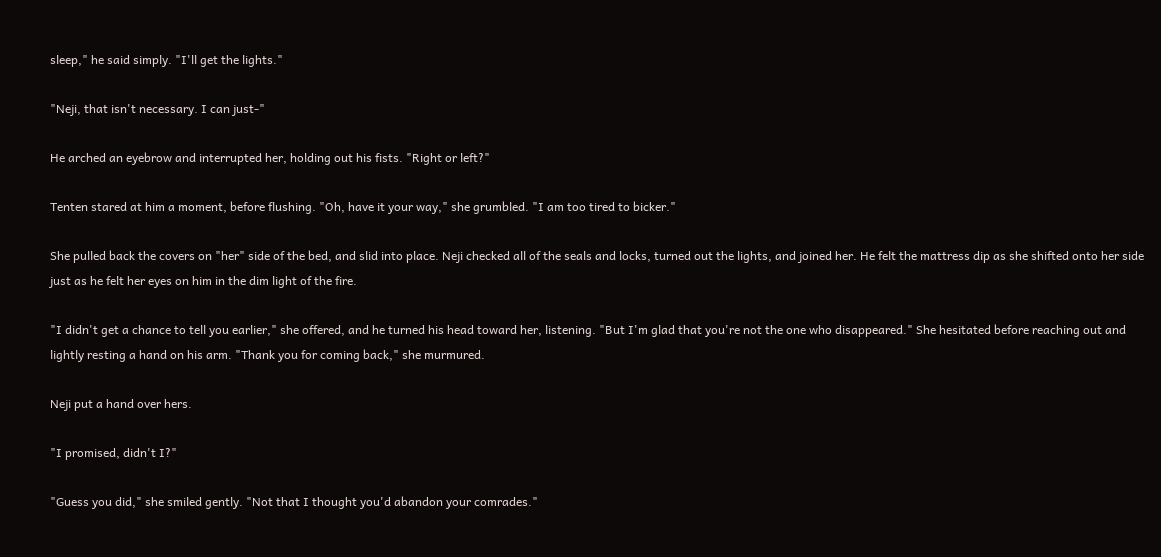sleep," he said simply. "I'll get the lights."

"Neji, that isn't necessary. I can just-"

He arched an eyebrow and interrupted her, holding out his fists. "Right or left?"

Tenten stared at him a moment, before flushing. "Oh, have it your way," she grumbled. "I am too tired to bicker."

She pulled back the covers on "her" side of the bed, and slid into place. Neji checked all of the seals and locks, turned out the lights, and joined her. He felt the mattress dip as she shifted onto her side just as he felt her eyes on him in the dim light of the fire.

"I didn't get a chance to tell you earlier," she offered, and he turned his head toward her, listening. "But I'm glad that you're not the one who disappeared." She hesitated before reaching out and lightly resting a hand on his arm. "Thank you for coming back," she murmured.

Neji put a hand over hers.

"I promised, didn't I?"

"Guess you did," she smiled gently. "Not that I thought you'd abandon your comrades."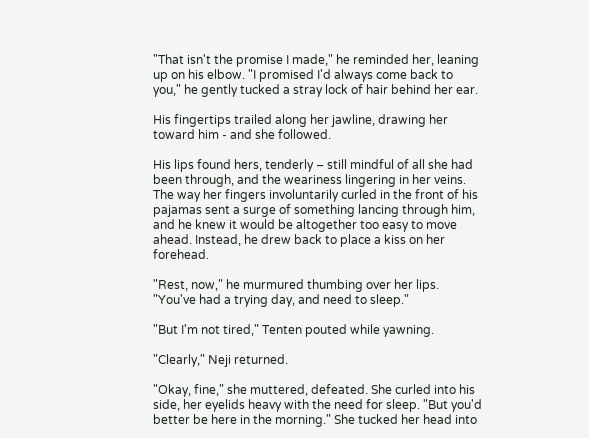"That isn't the promise I made," he reminded her, leaning up on his elbow. "I promised I'd always come back to you," he gently tucked a stray lock of hair behind her ear.

His fingertips trailed along her jawline, drawing her toward him - and she followed.

His lips found hers, tenderly – still mindful of all she had been through, and the weariness lingering in her veins. The way her fingers involuntarily curled in the front of his pajamas sent a surge of something lancing through him, and he knew it would be altogether too easy to move ahead. Instead, he drew back to place a kiss on her forehead.

"Rest, now," he murmured thumbing over her lips. "You've had a trying day, and need to sleep."

"But I'm not tired," Tenten pouted while yawning.

"Clearly," Neji returned.

"Okay, fine," she muttered, defeated. She curled into his side, her eyelids heavy with the need for sleep. "But you'd better be here in the morning." She tucked her head into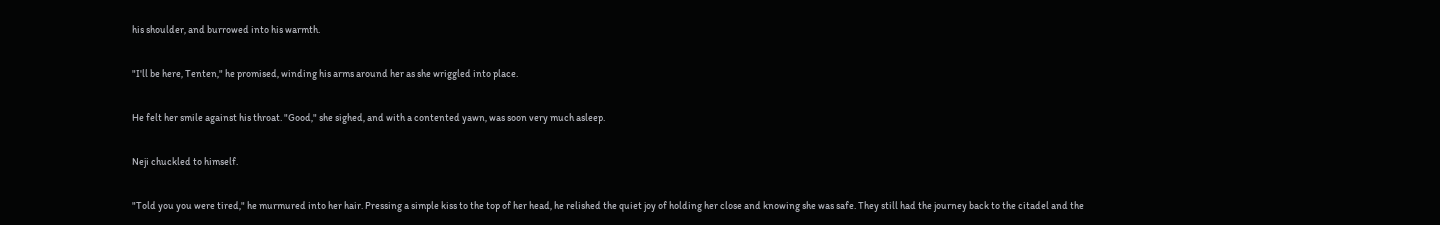his shoulder, and burrowed into his warmth.

"I'll be here, Tenten," he promised, winding his arms around her as she wriggled into place.

He felt her smile against his throat. "Good," she sighed, and with a contented yawn, was soon very much asleep.

Neji chuckled to himself.

"Told you you were tired," he murmured into her hair. Pressing a simple kiss to the top of her head, he relished the quiet joy of holding her close and knowing she was safe. They still had the journey back to the citadel and the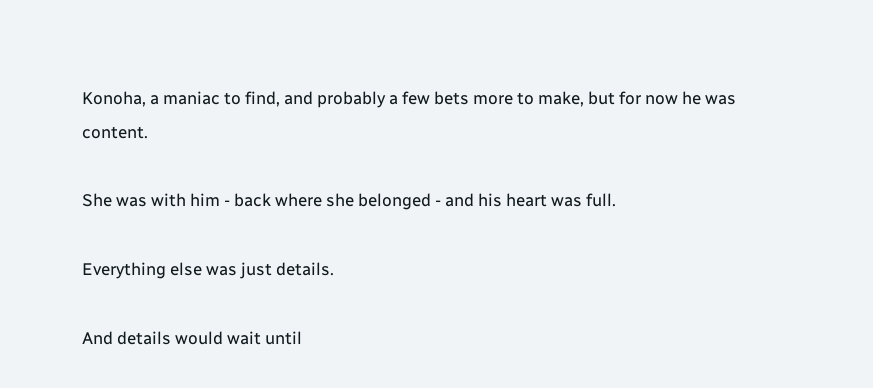Konoha, a maniac to find, and probably a few bets more to make, but for now he was content.

She was with him - back where she belonged - and his heart was full.

Everything else was just details.

And details would wait until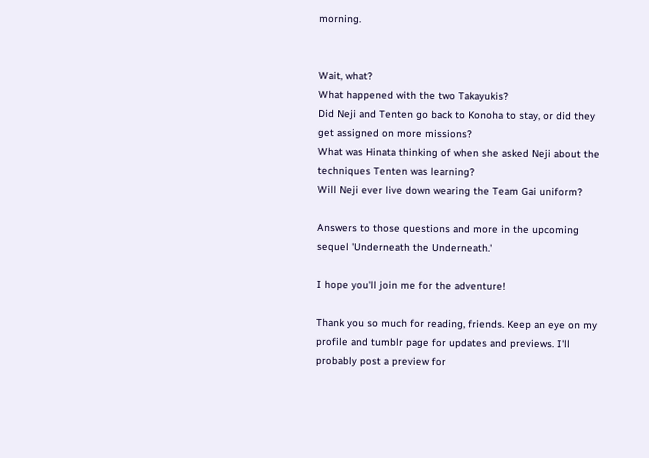morning.


Wait, what?
What happened with the two Takayukis?
Did Neji and Tenten go back to Konoha to stay, or did they get assigned on more missions?
What was Hinata thinking of when she asked Neji about the techniques Tenten was learning?
Will Neji ever live down wearing the Team Gai uniform?

Answers to those questions and more in the upcoming sequel 'Underneath the Underneath.'

I hope you'll join me for the adventure!

Thank you so much for reading, friends. Keep an eye on my profile and tumblr page for updates and previews. I'll probably post a preview for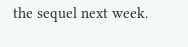the sequel next week.